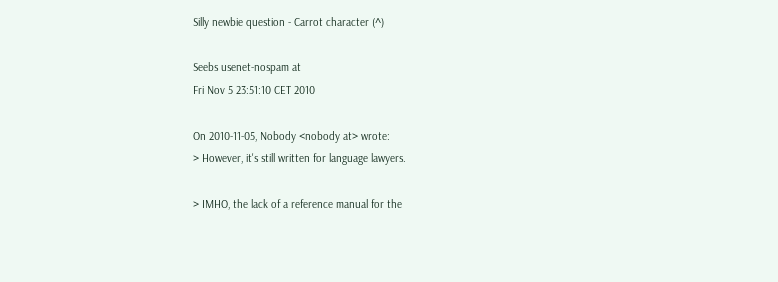Silly newbie question - Carrot character (^)

Seebs usenet-nospam at
Fri Nov 5 23:51:10 CET 2010

On 2010-11-05, Nobody <nobody at> wrote:
> However, it's still written for language lawyers.

> IMHO, the lack of a reference manual for the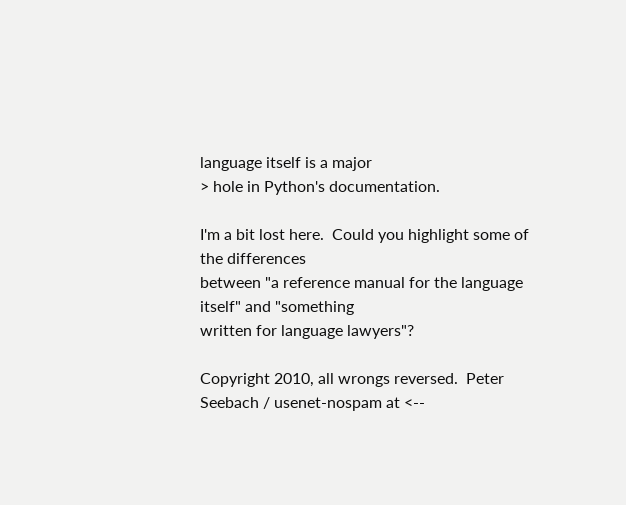language itself is a major
> hole in Python's documentation.

I'm a bit lost here.  Could you highlight some of the differences
between "a reference manual for the language itself" and "something
written for language lawyers"?

Copyright 2010, all wrongs reversed.  Peter Seebach / usenet-nospam at <--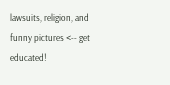lawsuits, religion, and funny pictures <-- get educated!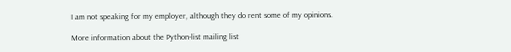I am not speaking for my employer, although they do rent some of my opinions.

More information about the Python-list mailing list